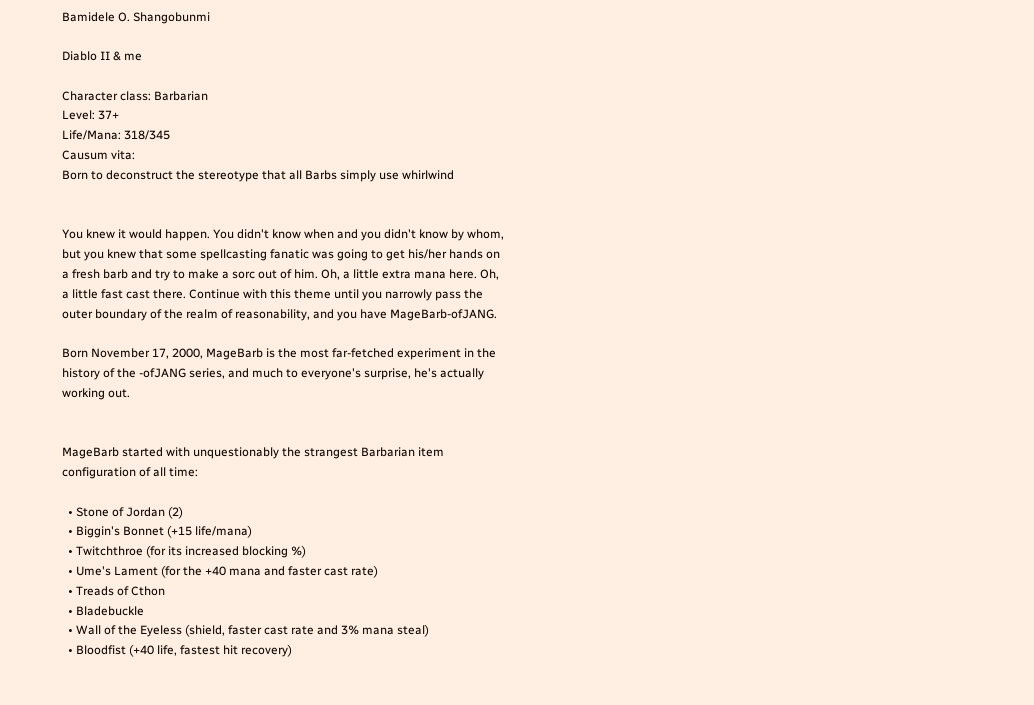Bamidele O. Shangobunmi

Diablo II & me

Character class: Barbarian
Level: 37+
Life/Mana: 318/345
Causum vita:
Born to deconstruct the stereotype that all Barbs simply use whirlwind


You knew it would happen. You didn't know when and you didn't know by whom, but you knew that some spellcasting fanatic was going to get his/her hands on a fresh barb and try to make a sorc out of him. Oh, a little extra mana here. Oh, a little fast cast there. Continue with this theme until you narrowly pass the outer boundary of the realm of reasonability, and you have MageBarb-ofJANG.

Born November 17, 2000, MageBarb is the most far-fetched experiment in the history of the -ofJANG series, and much to everyone's surprise, he's actually working out.


MageBarb started with unquestionably the strangest Barbarian item configuration of all time:

  • Stone of Jordan (2)
  • Biggin's Bonnet (+15 life/mana)
  • Twitchthroe (for its increased blocking %)
  • Ume's Lament (for the +40 mana and faster cast rate)
  • Treads of Cthon
  • Bladebuckle
  • Wall of the Eyeless (shield, faster cast rate and 3% mana steal)
  • Bloodfist (+40 life, fastest hit recovery)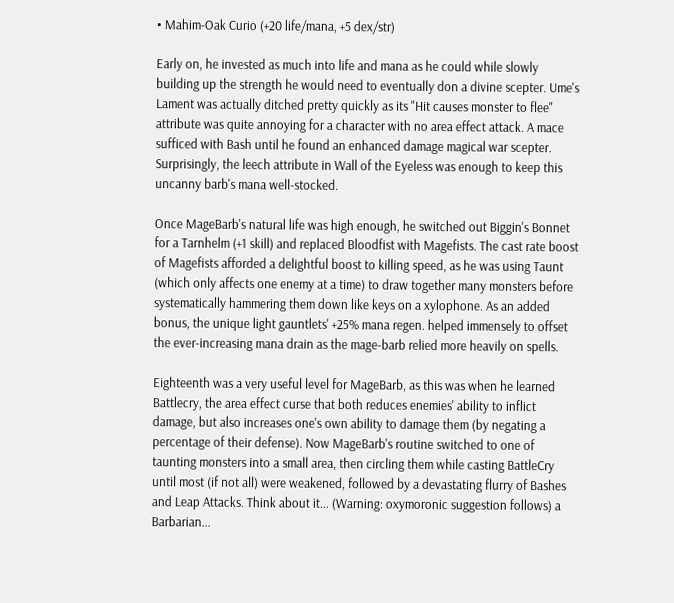• Mahim-Oak Curio (+20 life/mana, +5 dex/str)

Early on, he invested as much into life and mana as he could while slowly building up the strength he would need to eventually don a divine scepter. Ume's Lament was actually ditched pretty quickly as its "Hit causes monster to flee" attribute was quite annoying for a character with no area effect attack. A mace sufficed with Bash until he found an enhanced damage magical war scepter. Surprisingly, the leech attribute in Wall of the Eyeless was enough to keep this uncanny barb's mana well-stocked.

Once MageBarb's natural life was high enough, he switched out Biggin's Bonnet for a Tarnhelm (+1 skill) and replaced Bloodfist with Magefists. The cast rate boost of Magefists afforded a delightful boost to killing speed, as he was using Taunt (which only affects one enemy at a time) to draw together many monsters before systematically hammering them down like keys on a xylophone. As an added bonus, the unique light gauntlets' +25% mana regen. helped immensely to offset the ever-increasing mana drain as the mage-barb relied more heavily on spells.

Eighteenth was a very useful level for MageBarb, as this was when he learned Battlecry, the area effect curse that both reduces enemies' ability to inflict damage, but also increases one's own ability to damage them (by negating a percentage of their defense). Now MageBarb's routine switched to one of taunting monsters into a small area, then circling them while casting BattleCry until most (if not all) were weakened, followed by a devastating flurry of Bashes and Leap Attacks. Think about it... (Warning: oxymoronic suggestion follows) a Barbarian...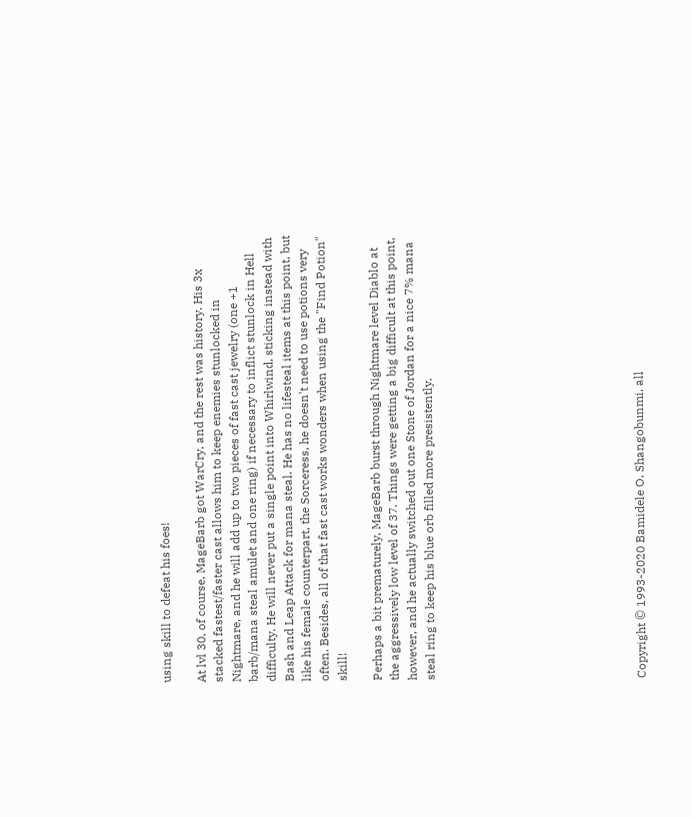using skill to defeat his foes!

At lvl 30, of course, MageBarb got WarCry, and the rest was history. His 3x stacked fastest/faster cast allows him to keep enemies stunlocked in Nightmare, and he will add up to two pieces of fast cast jewelry (one +1 barb/mana steal amulet and one ring) if necessary to inflict stunlock in Hell difficulty. He will never put a single point into Whirlwind, sticking instead with Bash and Leap Attack for mana steal. He has no lifesteal items at this point, but like his female counterpart, the Sorceress, he doesn't need to use potions very often. Besides, all of that fast cast works wonders when using the "Find Potion" skill!

Perhaps a bit prematurely, MageBarb burst through Nightmare level Diablo at the aggressively low level of 37. Things were getting a big difficult at this point, however, and he actually switched out one Stone of Jordan for a nice 7% mana steal ring to keep his blue orb filled more presistently.











Copyright © 1993-2020 Bamidele O. Shangobunmi, all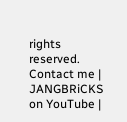rights reserved. Contact me | JANGBRiCKS on YouTube |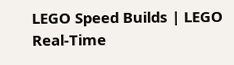LEGO Speed Builds | LEGO Real-Time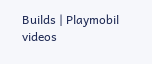Builds | Playmobil videos